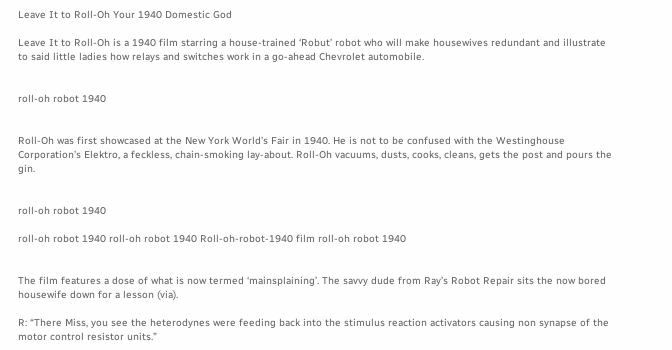Leave It to Roll-Oh Your 1940 Domestic God

Leave It to Roll-Oh is a 1940 film starring a house-trained ‘Robut’ robot who will make housewives redundant and illustrate to said little ladies how relays and switches work in a go-ahead Chevrolet automobile.


roll-oh robot 1940


Roll-Oh was first showcased at the New York World’s Fair in 1940. He is not to be confused with the Westinghouse Corporation’s Elektro, a feckless, chain-smoking lay-about. Roll-Oh vacuums, dusts, cooks, cleans, gets the post and pours the gin.


roll-oh robot 1940

roll-oh robot 1940 roll-oh robot 1940 Roll-oh-robot-1940 film roll-oh robot 1940


The film features a dose of what is now termed ‘mainsplaining’. The savvy dude from Ray’s Robot Repair sits the now bored housewife down for a lesson (via).

R: “There Miss, you see the heterodynes were feeding back into the stimulus reaction activators causing non synapse of the motor control resistor units.”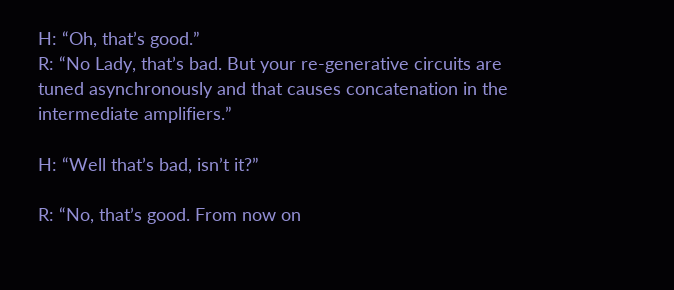H: “Oh, that’s good.”
R: “No Lady, that’s bad. But your re-generative circuits are tuned asynchronously and that causes concatenation in the intermediate amplifiers.”

H: “Well that’s bad, isn’t it?”

R: “No, that’s good. From now on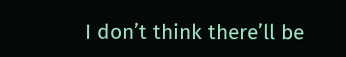I don’t think there’ll be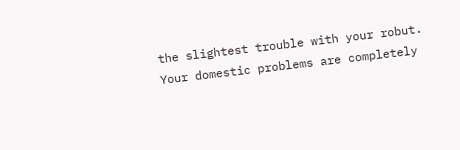the slightest trouble with your robut. Your domestic problems are completely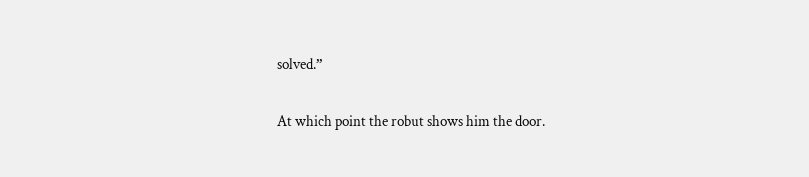solved.”

At which point the robut shows him the door.